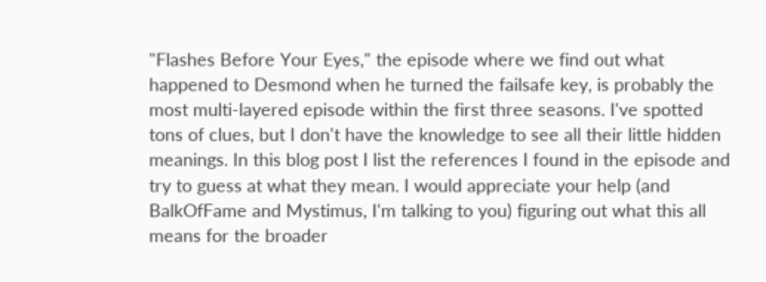"Flashes Before Your Eyes," the episode where we find out what happened to Desmond when he turned the failsafe key, is probably the most multi-layered episode within the first three seasons. I've spotted tons of clues, but I don't have the knowledge to see all their little hidden meanings. In this blog post I list the references I found in the episode and try to guess at what they mean. I would appreciate your help (and BalkOfFame and Mystimus, I'm talking to you) figuring out what this all means for the broader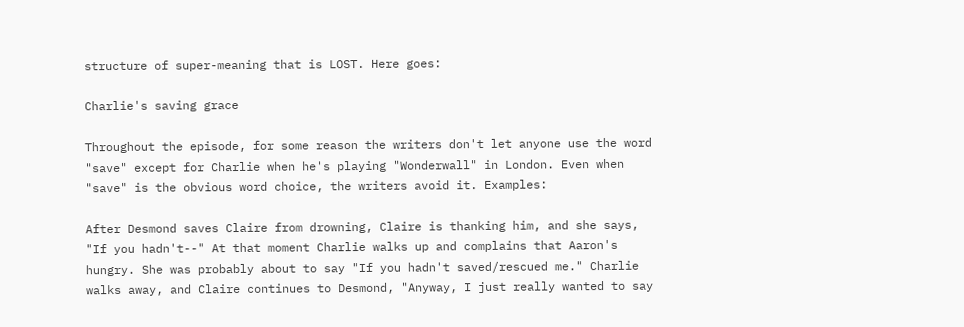structure of super-meaning that is LOST. Here goes:

Charlie's saving grace

Throughout the episode, for some reason the writers don't let anyone use the word "save" except for Charlie when he's playing "Wonderwall" in London. Even when "save" is the obvious word choice, the writers avoid it. Examples:

After Desmond saves Claire from drowning, Claire is thanking him, and she says, "If you hadn't--" At that moment Charlie walks up and complains that Aaron's hungry. She was probably about to say "If you hadn't saved/rescued me." Charlie walks away, and Claire continues to Desmond, "Anyway, I just really wanted to say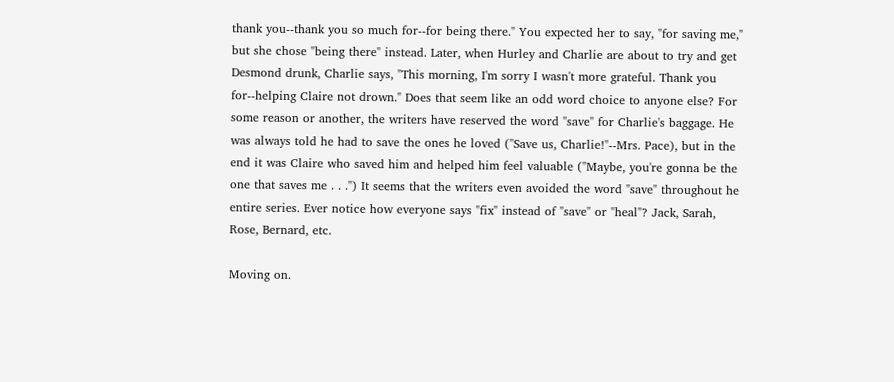thank you--thank you so much for--for being there." You expected her to say, "for saving me," but she chose "being there" instead. Later, when Hurley and Charlie are about to try and get Desmond drunk, Charlie says, "This morning, I'm sorry I wasn't more grateful. Thank you for--helping Claire not drown." Does that seem like an odd word choice to anyone else? For some reason or another, the writers have reserved the word "save" for Charlie's baggage. He was always told he had to save the ones he loved ("Save us, Charlie!"--Mrs. Pace), but in the end it was Claire who saved him and helped him feel valuable ("Maybe, you're gonna be the one that saves me . . .") It seems that the writers even avoided the word "save" throughout he entire series. Ever notice how everyone says "fix" instead of "save" or "heal"? Jack, Sarah, Rose, Bernard, etc.

Moving on.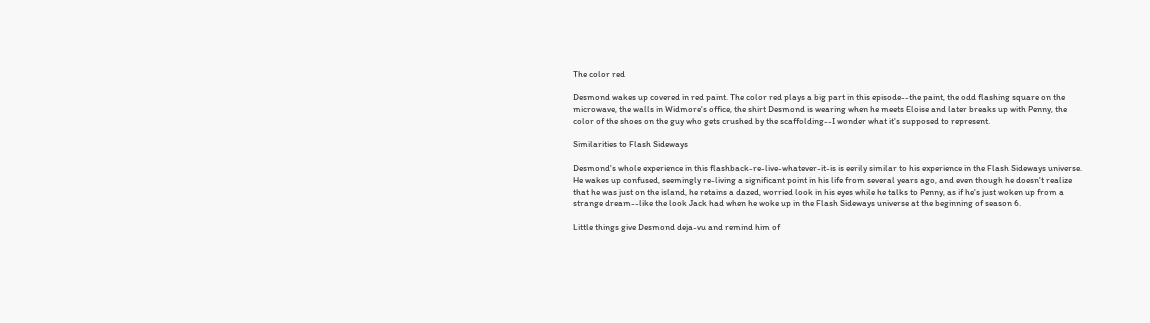The color red

Desmond wakes up covered in red paint. The color red plays a big part in this episode--the paint, the odd flashing square on the microwave, the walls in Widmore's office, the shirt Desmond is wearing when he meets Eloise and later breaks up with Penny, the color of the shoes on the guy who gets crushed by the scaffolding--I wonder what it's supposed to represent.

Similarities to Flash Sideways

Desmond's whole experience in this flashback-re-live-whatever-it-is is eerily similar to his experience in the Flash Sideways universe. He wakes up confused, seemingly re-living a significant point in his life from several years ago, and even though he doesn't realize that he was just on the island, he retains a dazed, worried look in his eyes while he talks to Penny, as if he's just woken up from a strange dream--like the look Jack had when he woke up in the Flash Sideways universe at the beginning of season 6.

Little things give Desmond deja-vu and remind him of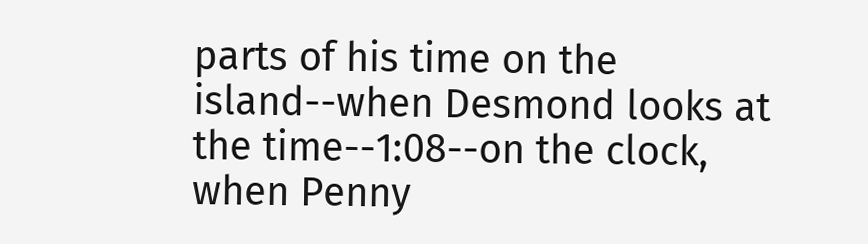parts of his time on the island--when Desmond looks at the time--1:08--on the clock, when Penny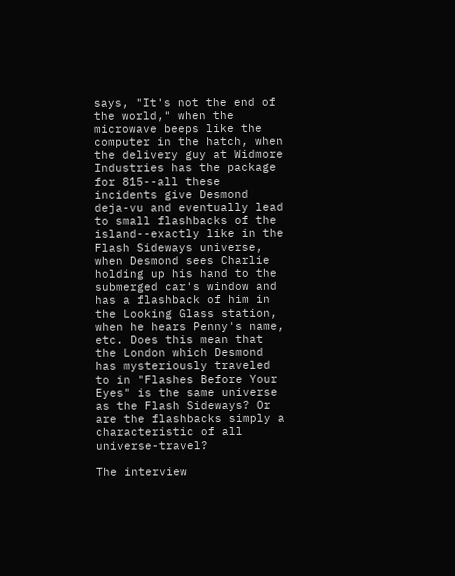says, "It's not the end of the world," when the microwave beeps like the computer in the hatch, when the delivery guy at Widmore Industries has the package for 815--all these incidents give Desmond deja-vu and eventually lead to small flashbacks of the island--exactly like in the Flash Sideways universe, when Desmond sees Charlie holding up his hand to the submerged car's window and has a flashback of him in the Looking Glass station, when he hears Penny's name, etc. Does this mean that the London which Desmond has mysteriously traveled to in "Flashes Before Your Eyes" is the same universe as the Flash Sideways? Or are the flashbacks simply a characteristic of all universe-travel?

The interview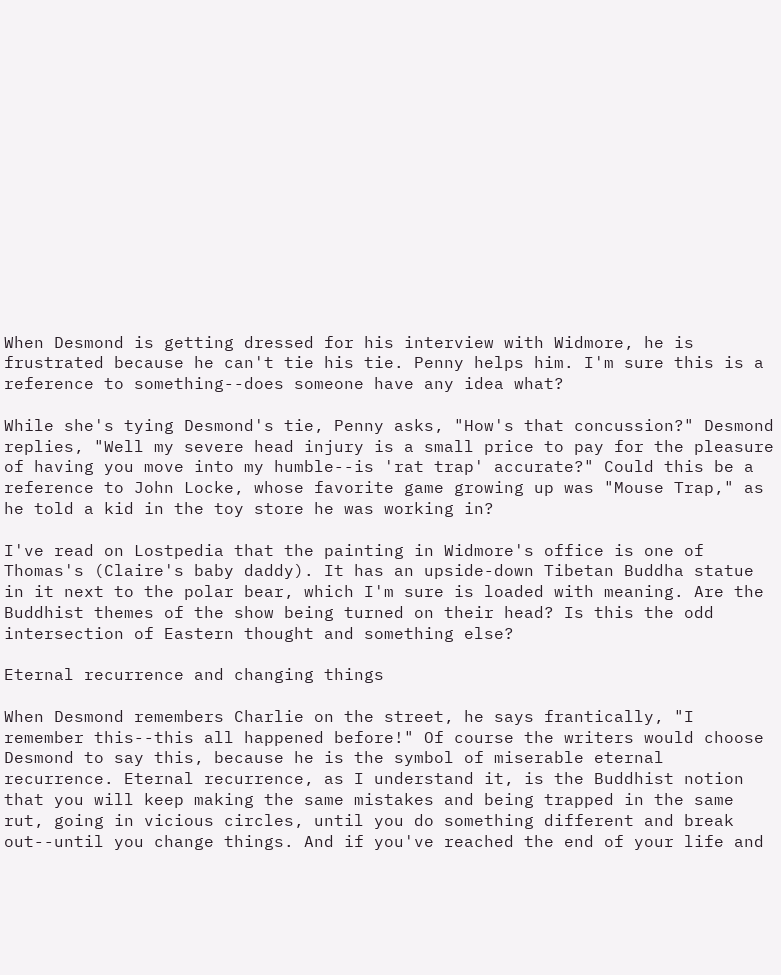When Desmond is getting dressed for his interview with Widmore, he is frustrated because he can't tie his tie. Penny helps him. I'm sure this is a reference to something--does someone have any idea what?

While she's tying Desmond's tie, Penny asks, "How's that concussion?" Desmond replies, "Well my severe head injury is a small price to pay for the pleasure of having you move into my humble--is 'rat trap' accurate?" Could this be a reference to John Locke, whose favorite game growing up was "Mouse Trap," as he told a kid in the toy store he was working in?

I've read on Lostpedia that the painting in Widmore's office is one of Thomas's (Claire's baby daddy). It has an upside-down Tibetan Buddha statue in it next to the polar bear, which I'm sure is loaded with meaning. Are the Buddhist themes of the show being turned on their head? Is this the odd intersection of Eastern thought and something else?

Eternal recurrence and changing things

When Desmond remembers Charlie on the street, he says frantically, "I remember this--this all happened before!" Of course the writers would choose Desmond to say this, because he is the symbol of miserable eternal recurrence. Eternal recurrence, as I understand it, is the Buddhist notion that you will keep making the same mistakes and being trapped in the same rut, going in vicious circles, until you do something different and break out--until you change things. And if you've reached the end of your life and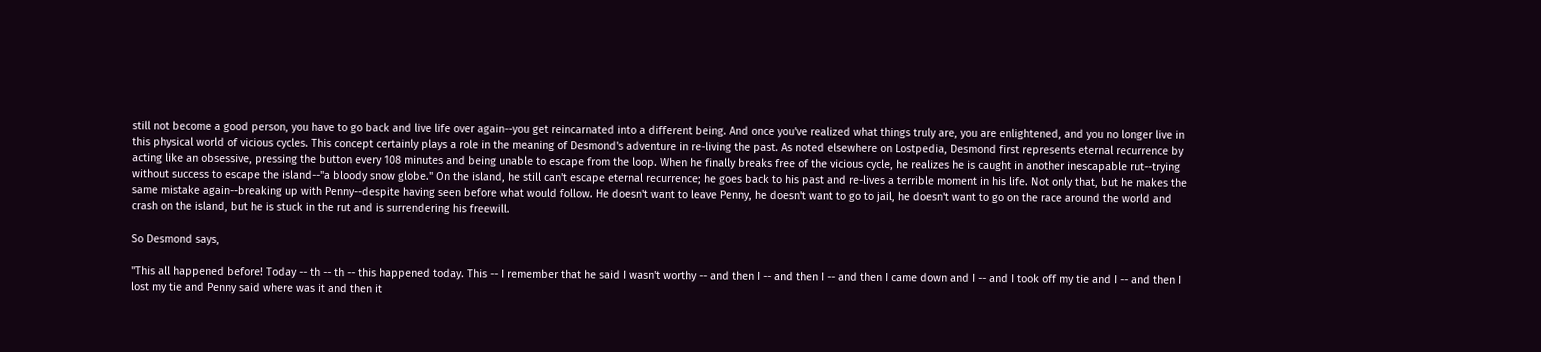still not become a good person, you have to go back and live life over again--you get reincarnated into a different being. And once you've realized what things truly are, you are enlightened, and you no longer live in this physical world of vicious cycles. This concept certainly plays a role in the meaning of Desmond's adventure in re-living the past. As noted elsewhere on Lostpedia, Desmond first represents eternal recurrence by acting like an obsessive, pressing the button every 108 minutes and being unable to escape from the loop. When he finally breaks free of the vicious cycle, he realizes he is caught in another inescapable rut--trying without success to escape the island--"a bloody snow globe." On the island, he still can't escape eternal recurrence; he goes back to his past and re-lives a terrible moment in his life. Not only that, but he makes the same mistake again--breaking up with Penny--despite having seen before what would follow. He doesn't want to leave Penny, he doesn't want to go to jail, he doesn't want to go on the race around the world and crash on the island, but he is stuck in the rut and is surrendering his freewill.

So Desmond says,

"This all happened before! Today -- th -- th -- this happened today. This -- I remember that he said I wasn't worthy -- and then I -- and then I -- and then I came down and I -- and I took off my tie and I -- and then I lost my tie and Penny said where was it and then it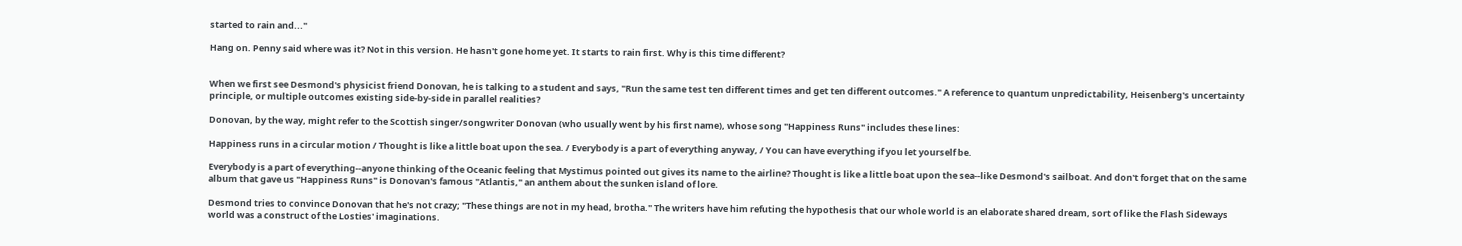started to rain and..."

Hang on. Penny said where was it? Not in this version. He hasn't gone home yet. It starts to rain first. Why is this time different?


When we first see Desmond's physicist friend Donovan, he is talking to a student and says, "Run the same test ten different times and get ten different outcomes." A reference to quantum unpredictability, Heisenberg's uncertainty principle, or multiple outcomes existing side-by-side in parallel realities?

Donovan, by the way, might refer to the Scottish singer/songwriter Donovan (who usually went by his first name), whose song "Happiness Runs" includes these lines:

Happiness runs in a circular motion / Thought is like a little boat upon the sea. / Everybody is a part of everything anyway, / You can have everything if you let yourself be.

Everybody is a part of everything--anyone thinking of the Oceanic feeling that Mystimus pointed out gives its name to the airline? Thought is like a little boat upon the sea--like Desmond's sailboat. And don't forget that on the same album that gave us "Happiness Runs" is Donovan's famous "Atlantis," an anthem about the sunken island of lore.

Desmond tries to convince Donovan that he's not crazy; "These things are not in my head, brotha." The writers have him refuting the hypothesis that our whole world is an elaborate shared dream, sort of like the Flash Sideways world was a construct of the Losties' imaginations.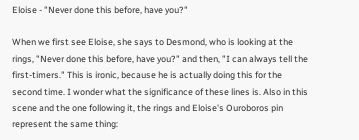Eloise - "Never done this before, have you?"

When we first see Eloise, she says to Desmond, who is looking at the rings, "Never done this before, have you?" and then, "I can always tell the first-timers." This is ironic, because he is actually doing this for the second time. I wonder what the significance of these lines is. Also in this scene and the one following it, the rings and Eloise's Ouroboros pin represent the same thing: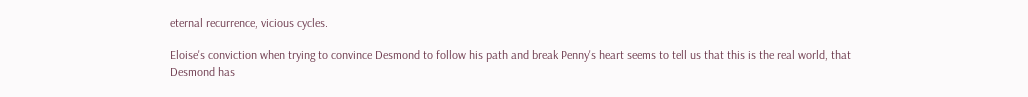eternal recurrence, vicious cycles.

Eloise's conviction when trying to convince Desmond to follow his path and break Penny's heart seems to tell us that this is the real world, that Desmond has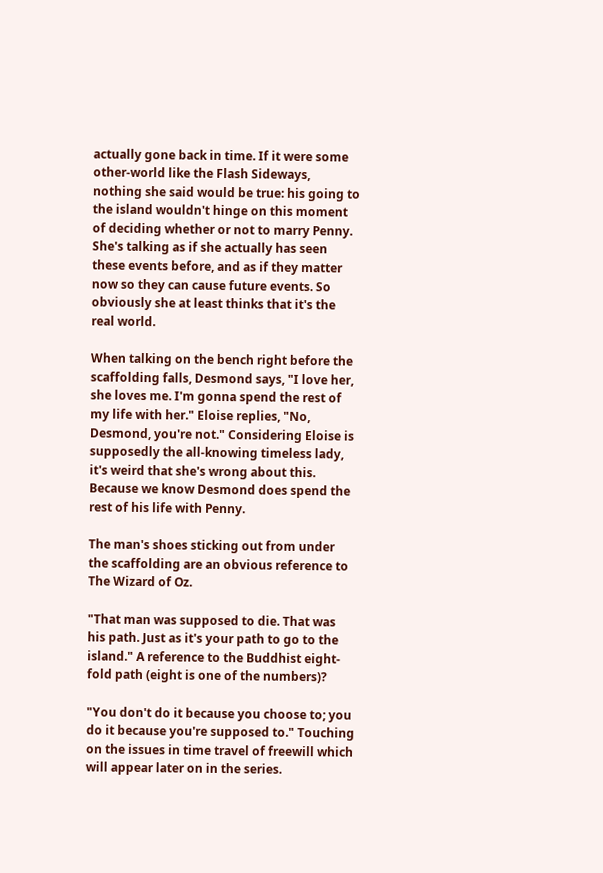actually gone back in time. If it were some other-world like the Flash Sideways, nothing she said would be true: his going to the island wouldn't hinge on this moment of deciding whether or not to marry Penny. She's talking as if she actually has seen these events before, and as if they matter now so they can cause future events. So obviously she at least thinks that it's the real world.

When talking on the bench right before the scaffolding falls, Desmond says, "I love her, she loves me. I'm gonna spend the rest of my life with her." Eloise replies, "No, Desmond, you're not." Considering Eloise is supposedly the all-knowing timeless lady, it's weird that she's wrong about this. Because we know Desmond does spend the rest of his life with Penny.

The man's shoes sticking out from under the scaffolding are an obvious reference to The Wizard of Oz.

"That man was supposed to die. That was his path. Just as it's your path to go to the island." A reference to the Buddhist eight-fold path (eight is one of the numbers)?

"You don't do it because you choose to; you do it because you're supposed to." Touching on the issues in time travel of freewill which will appear later on in the series.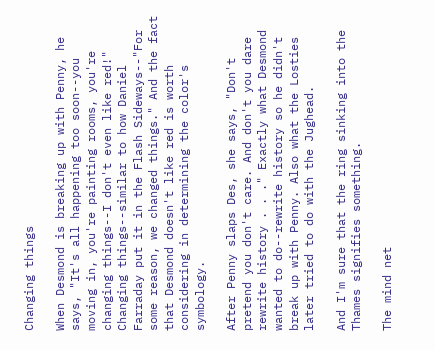Changing things

When Desmond is breaking up with Penny, he says, "It's all happening too soon--you moving in, you're painting rooms, you're changing things--I don't even like red!" Changing things--similar to how Daniel Farraday put it in the Flash Sideways--"For some reason, we changed things." And the fact that Desmond doesn't like red is worth considering in determining the color's symbology.

After Penny slaps Des, she says, "Don't pretend you don't care. And don't you dare rewrite history . . ." Exactly what Desmond wanted to do--rewrite history so he didn't break up with Penny. Also what the Losties later tried to do with the Jughead.

And I'm sure that the ring sinking into the Thames signifies something.

The mind net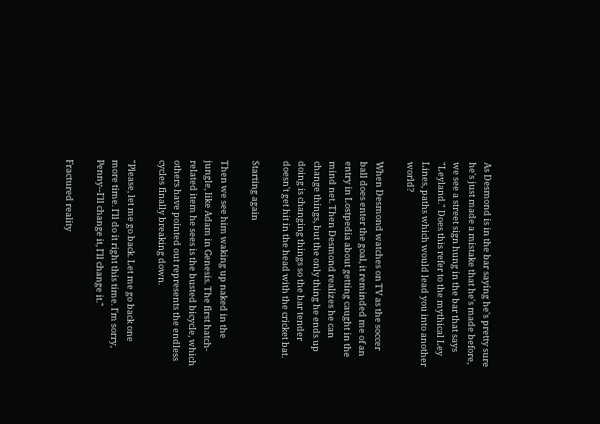As Desmond is in the bar saying he's pretty sure he's just made a mistake that he's made before, we see a street sign hung in the bar that says "Leyland." Does this refer to the mythical Ley Lines, paths which would lead you into another world?

When Desmond watches on TV as the soccer ball does enter the goal, it reminded me of an entry in Lostpedia about getting caught in the mind net. Then Desmond realizes he can change things, but the only thing he ends up doing is changing things so the bar tender doesn't get hit in the head with the cricket bat.

Starting again

Then we see him waking up naked in the jungle, like Adam in Genesis. The first hatch-related item he sees is the busted bicycle, which others have pointed out represents the endless cycles finally breaking down.

"Please, let me go back. Let me go back one more time. I'll do it right this time. I'm sorry, Penny--I'll change it, I'll change it."

Fractured reality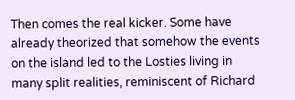Then comes the real kicker. Some have already theorized that somehow the events on the island led to the Losties living in many split realities, reminiscent of Richard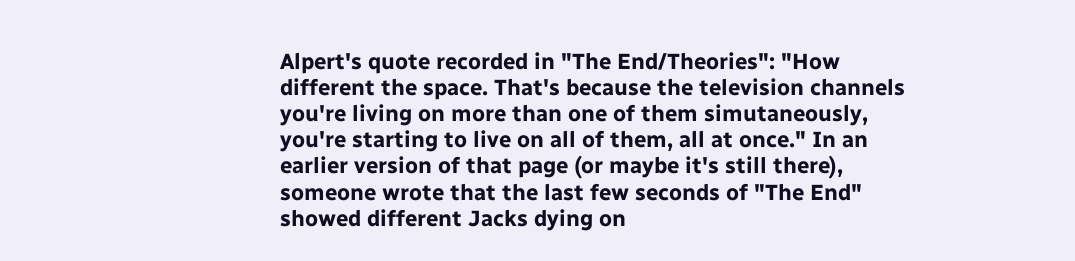Alpert's quote recorded in "The End/Theories": "How different the space. That's because the television channels you're living on more than one of them simutaneously, you're starting to live on all of them, all at once." In an earlier version of that page (or maybe it's still there), someone wrote that the last few seconds of "The End" showed different Jacks dying on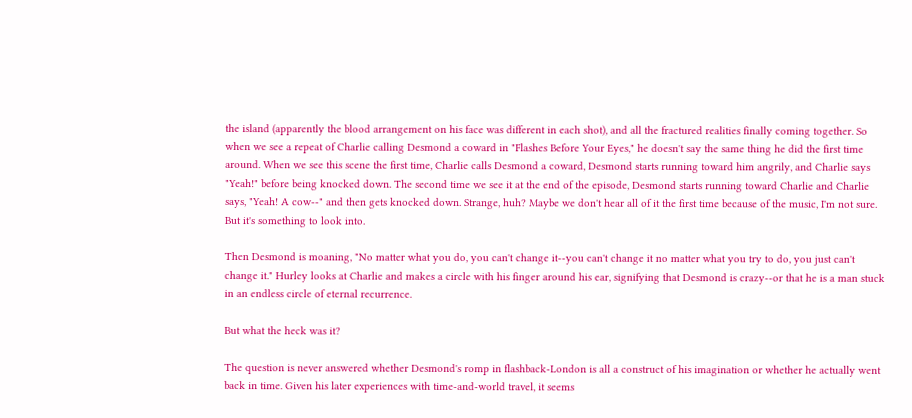the island (apparently the blood arrangement on his face was different in each shot), and all the fractured realities finally coming together. So when we see a repeat of Charlie calling Desmond a coward in "Flashes Before Your Eyes," he doesn't say the same thing he did the first time around. When we see this scene the first time, Charlie calls Desmond a coward, Desmond starts running toward him angrily, and Charlie says "Yeah!" before being knocked down. The second time we see it at the end of the episode, Desmond starts running toward Charlie and Charlie says, "Yeah! A cow--" and then gets knocked down. Strange, huh? Maybe we don't hear all of it the first time because of the music, I'm not sure. But it's something to look into.

Then Desmond is moaning, "No matter what you do, you can't change it--you can't change it no matter what you try to do, you just can't change it." Hurley looks at Charlie and makes a circle with his finger around his ear, signifying that Desmond is crazy--or that he is a man stuck in an endless circle of eternal recurrence.

But what the heck was it?

The question is never answered whether Desmond's romp in flashback-London is all a construct of his imagination or whether he actually went back in time. Given his later experiences with time-and-world travel, it seems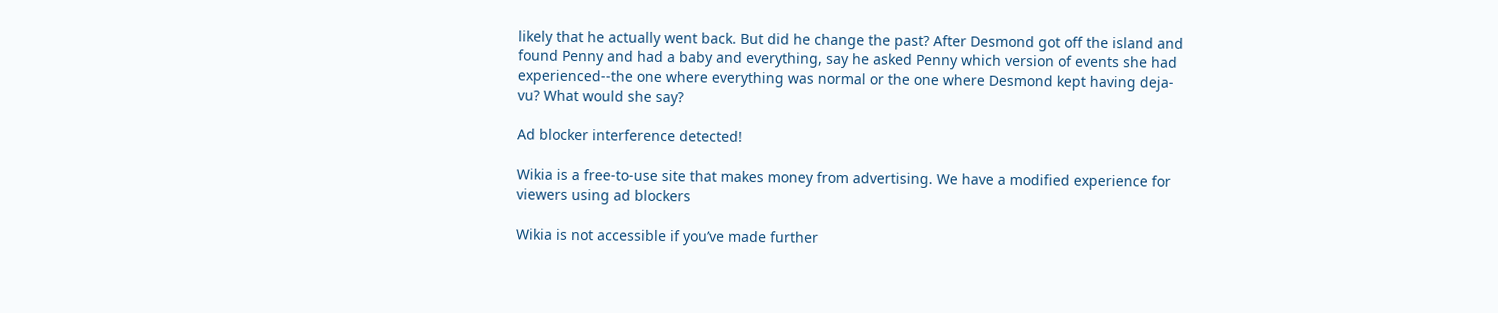likely that he actually went back. But did he change the past? After Desmond got off the island and found Penny and had a baby and everything, say he asked Penny which version of events she had experienced--the one where everything was normal or the one where Desmond kept having deja-vu? What would she say?

Ad blocker interference detected!

Wikia is a free-to-use site that makes money from advertising. We have a modified experience for viewers using ad blockers

Wikia is not accessible if you’ve made further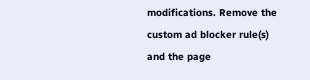modifications. Remove the custom ad blocker rule(s) and the page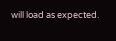will load as expected.